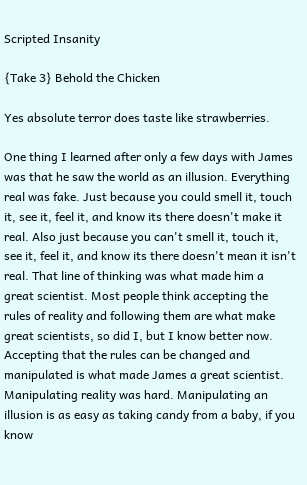Scripted Insanity

{Take 3} Behold the Chicken

Yes absolute terror does taste like strawberries.

One thing I learned after only a few days with James was that he saw the world as an illusion. Everything real was fake. Just because you could smell it, touch it, see it, feel it, and know its there doesn't make it real. Also just because you can't smell it, touch it, see it, feel it, and know its there doesn't mean it isn't real. That line of thinking was what made him a great scientist. Most people think accepting the rules of reality and following them are what make great scientists, so did I, but I know better now. Accepting that the rules can be changed and manipulated is what made James a great scientist. Manipulating reality was hard. Manipulating an illusion is as easy as taking candy from a baby, if you know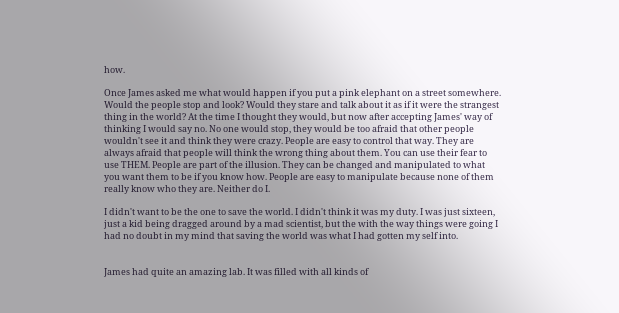how.

Once James asked me what would happen if you put a pink elephant on a street somewhere. Would the people stop and look? Would they stare and talk about it as if it were the strangest thing in the world? At the time I thought they would, but now after accepting James' way of thinking I would say no. No one would stop, they would be too afraid that other people wouldn't see it and think they were crazy. People are easy to control that way. They are always afraid that people will think the wrong thing about them. You can use their fear to use THEM. People are part of the illusion. They can be changed and manipulated to what you want them to be if you know how. People are easy to manipulate because none of them really know who they are. Neither do I.

I didn't want to be the one to save the world. I didn't think it was my duty. I was just sixteen, just a kid being dragged around by a mad scientist, but the with the way things were going I had no doubt in my mind that saving the world was what I had gotten my self into.


James had quite an amazing lab. It was filled with all kinds of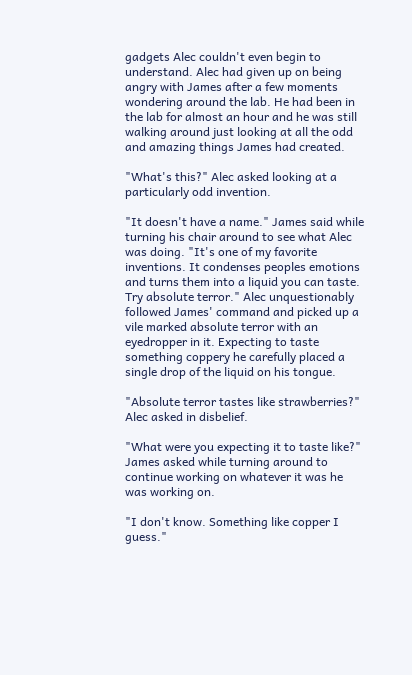gadgets Alec couldn't even begin to understand. Alec had given up on being angry with James after a few moments wondering around the lab. He had been in the lab for almost an hour and he was still walking around just looking at all the odd and amazing things James had created.

"What's this?" Alec asked looking at a particularly odd invention.

"It doesn't have a name." James said while turning his chair around to see what Alec was doing. "It's one of my favorite inventions. It condenses peoples emotions and turns them into a liquid you can taste. Try absolute terror." Alec unquestionably followed James' command and picked up a vile marked absolute terror with an eyedropper in it. Expecting to taste something coppery he carefully placed a single drop of the liquid on his tongue.

"Absolute terror tastes like strawberries?" Alec asked in disbelief.

"What were you expecting it to taste like?" James asked while turning around to continue working on whatever it was he was working on.

"I don't know. Something like copper I guess."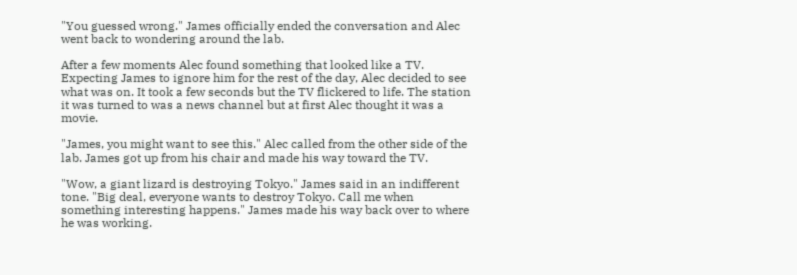"You guessed wrong." James officially ended the conversation and Alec went back to wondering around the lab.

After a few moments Alec found something that looked like a TV. Expecting James to ignore him for the rest of the day, Alec decided to see what was on. It took a few seconds but the TV flickered to life. The station it was turned to was a news channel but at first Alec thought it was a movie.

"James, you might want to see this." Alec called from the other side of the lab. James got up from his chair and made his way toward the TV.

"Wow, a giant lizard is destroying Tokyo." James said in an indifferent tone. "Big deal, everyone wants to destroy Tokyo. Call me when something interesting happens." James made his way back over to where he was working.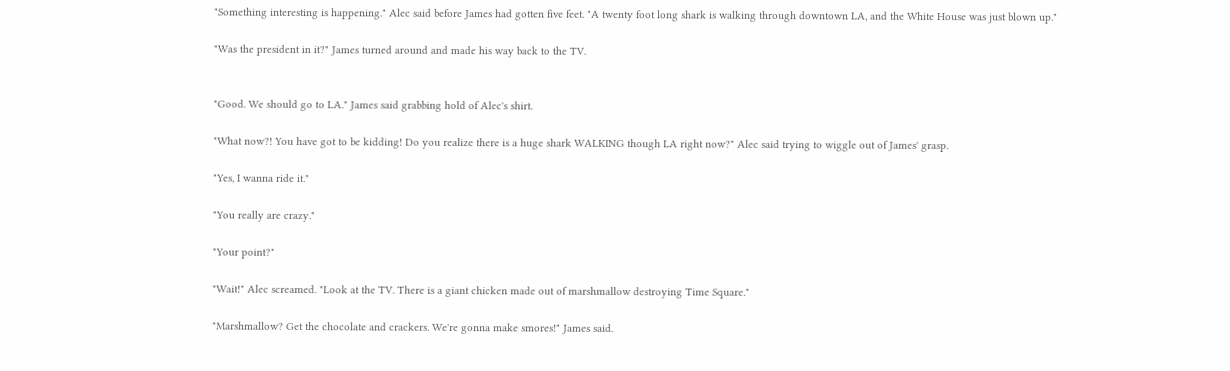"Something interesting is happening." Alec said before James had gotten five feet. "A twenty foot long shark is walking through downtown LA, and the White House was just blown up."

"Was the president in it?" James turned around and made his way back to the TV.


"Good. We should go to LA." James said grabbing hold of Alec's shirt.

"What now?! You have got to be kidding! Do you realize there is a huge shark WALKING though LA right now?" Alec said trying to wiggle out of James' grasp.

"Yes, I wanna ride it."

"You really are crazy."

"Your point?"

"Wait!" Alec screamed. "Look at the TV. There is a giant chicken made out of marshmallow destroying Time Square."

"Marshmallow? Get the chocolate and crackers. We're gonna make smores!" James said.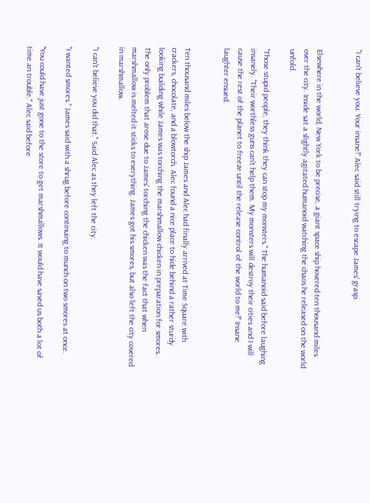"I can't believe you. Your insane!" Alec said still trying to escape James' grasp.


Elsewhere in the world, New York to be precise, a giant space ship hovered ten thousand miles over the city. Inside sat a slightly agitated humanoid watching the chaos he released on the world unfold.

"Those stupid people, they think they can stop my monsters." The humanoid said before laughing insanely. "Their worthless guns can't help them. My monsters will destroy their cities and I will cause the rest of the planet to freeze until the release control of the world to me!" Insane laughter ensued.


Ten thousand miles below the ship James and Alec had finally arrived at Time Square with crackers, chocolate, and a blowtorch. Alec found a nice place to hide behind a rather sturdy looking building while James was torching the marshmallow chicken in preparation for smores. The only problem that arose due to James' torching the chicken was the fact that when marshmallow is melted it sticks to everything. James got his smores, but also left the city covered in marshmallow.

"I can't believe you did that." Said Alec as they left the city.

"I wanted smores." James said with a shrug before continuing to munch on two smores at once.

"You could have just gone to the store to get marshmallows. It would have saved us both a lot of time an trouble." Alec said before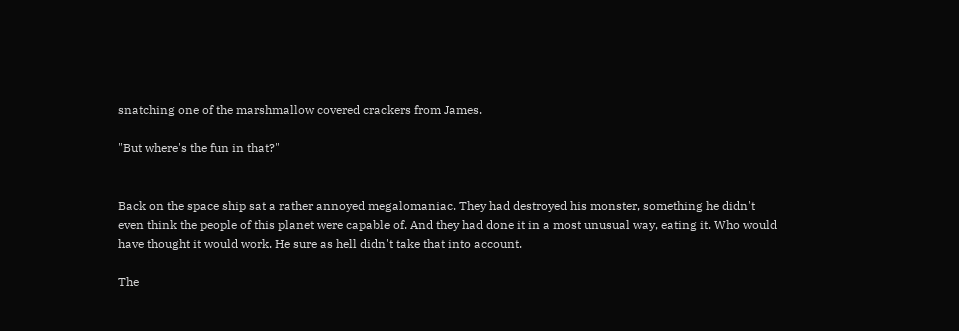snatching one of the marshmallow covered crackers from James.

"But where's the fun in that?"


Back on the space ship sat a rather annoyed megalomaniac. They had destroyed his monster, something he didn't even think the people of this planet were capable of. And they had done it in a most unusual way, eating it. Who would have thought it would work. He sure as hell didn't take that into account.

The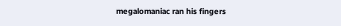megalomaniac ran his fingers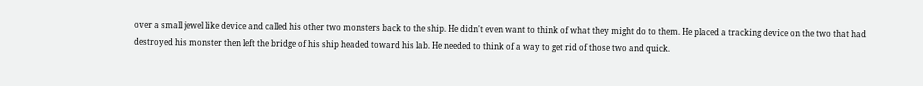over a small jewel like device and called his other two monsters back to the ship. He didn't even want to think of what they might do to them. He placed a tracking device on the two that had destroyed his monster then left the bridge of his ship headed toward his lab. He needed to think of a way to get rid of those two and quick.